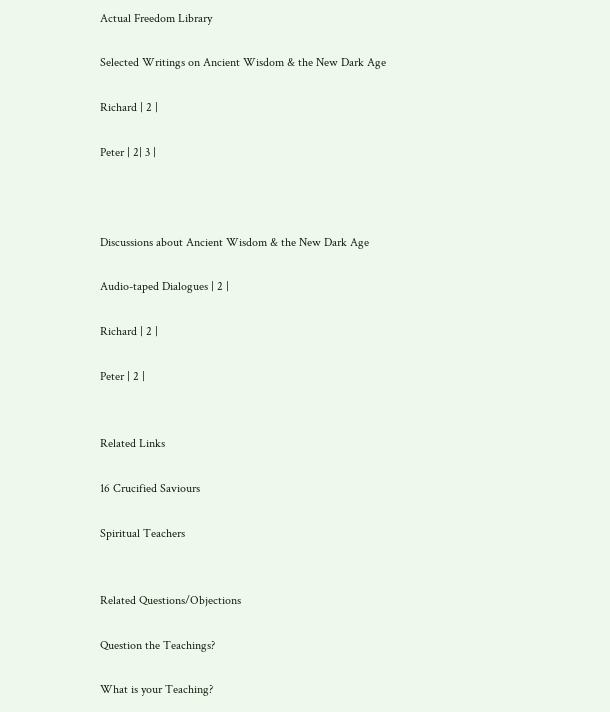Actual Freedom Library

Selected Writings on Ancient Wisdom & the New Dark Age

Richard | 2 |

Peter | 2| 3 |



Discussions about Ancient Wisdom & the New Dark Age

Audio-taped Dialogues | 2 |

Richard | 2 |

Peter | 2 |


Related Links

16 Crucified Saviours

Spiritual Teachers


Related Questions/Objections

Question the Teachings?

What is your Teaching?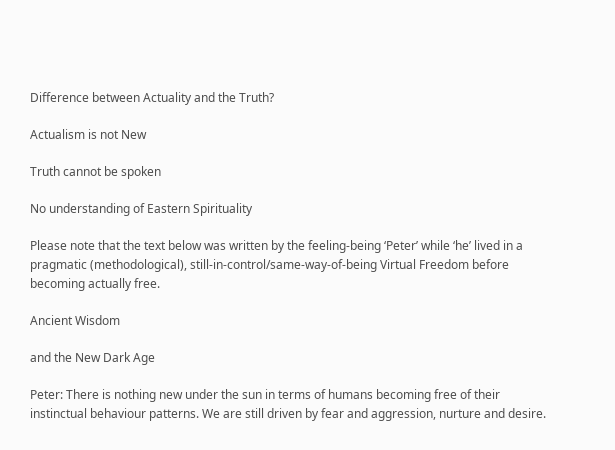Difference between Actuality and the Truth?

Actualism is not New

Truth cannot be spoken

No understanding of Eastern Spirituality

Please note that the text below was written by the feeling-being ‘Peter’ while ‘he’ lived in a pragmatic (methodological), still-in-control/same-way-of-being Virtual Freedom before becoming actually free.

Ancient Wisdom

and the New Dark Age

Peter: There is nothing new under the sun in terms of humans becoming free of their instinctual behaviour patterns. We are still driven by fear and aggression, nurture and desire.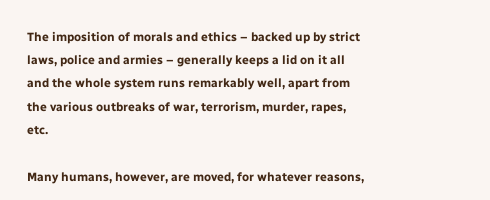The imposition of morals and ethics – backed up by strict laws, police and armies – generally keeps a lid on it all and the whole system runs remarkably well, apart from the various outbreaks of war, terrorism, murder, rapes, etc.

Many humans, however, are moved, for whatever reasons,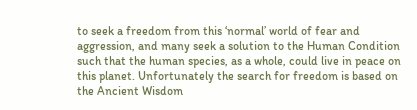to seek a freedom from this ‘normal’ world of fear and aggression, and many seek a solution to the Human Condition such that the human species, as a whole, could live in peace on this planet. Unfortunately the search for freedom is based on the Ancient Wisdom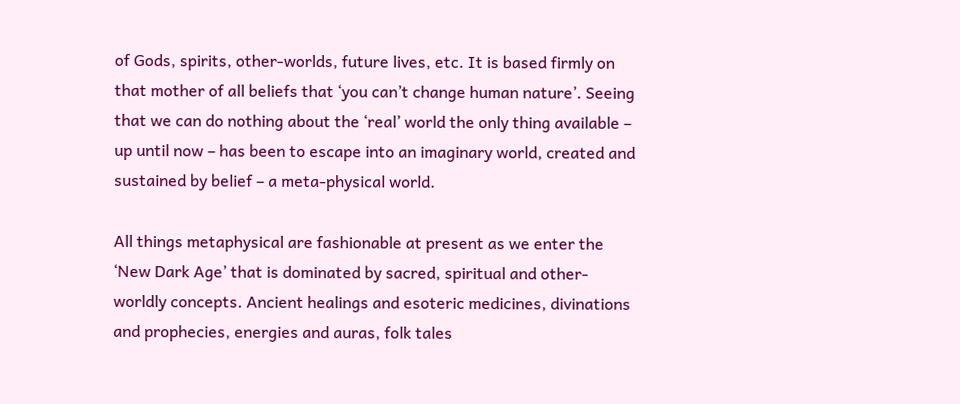of Gods, spirits, other-worlds, future lives, etc. It is based firmly on that mother of all beliefs that ‘you can’t change human nature’. Seeing that we can do nothing about the ‘real’ world the only thing available – up until now – has been to escape into an imaginary world, created and sustained by belief – a meta-physical world.

All things metaphysical are fashionable at present as we enter the ‘New Dark Age’ that is dominated by sacred, spiritual and other-worldly concepts. Ancient healings and esoteric medicines, divinations and prophecies, energies and auras, folk tales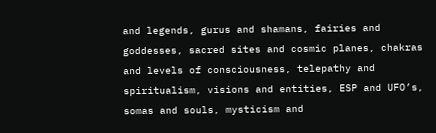and legends, gurus and shamans, fairies and goddesses, sacred sites and cosmic planes, chakras and levels of consciousness, telepathy and spiritualism, visions and entities, ESP and UFO’s, somas and souls, mysticism and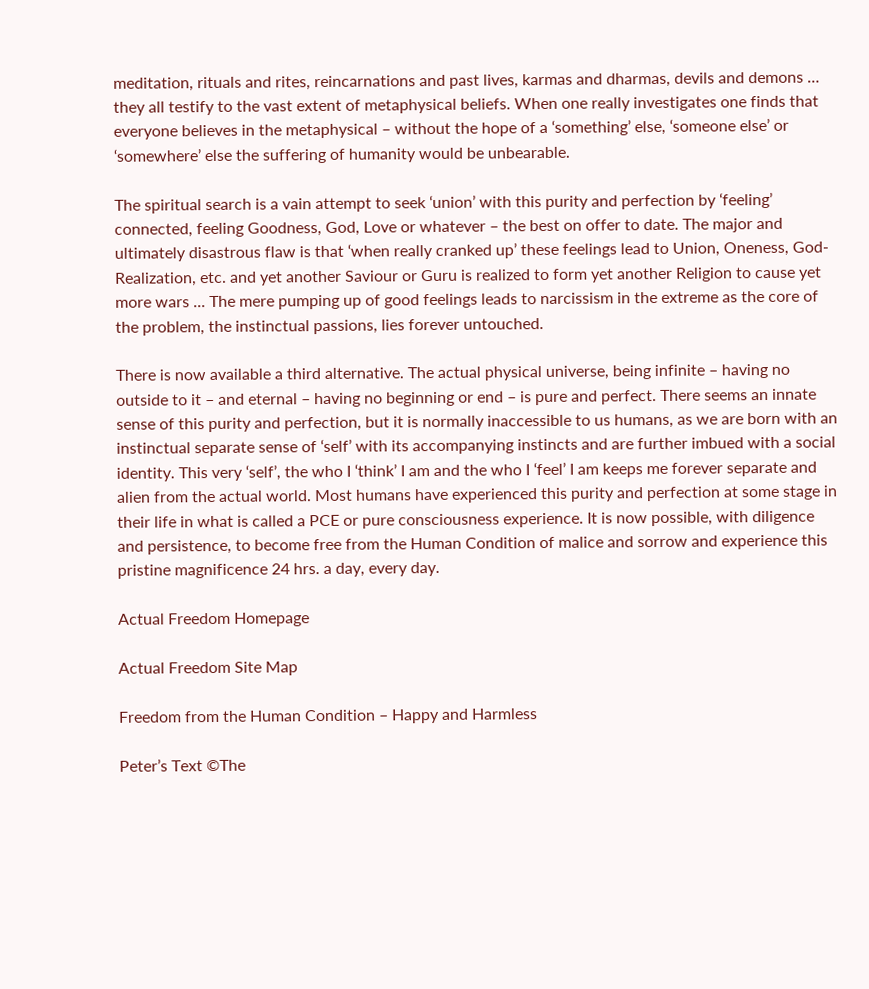meditation, rituals and rites, reincarnations and past lives, karmas and dharmas, devils and demons … they all testify to the vast extent of metaphysical beliefs. When one really investigates one finds that everyone believes in the metaphysical – without the hope of a ‘something’ else, ‘someone else’ or ‘somewhere’ else the suffering of humanity would be unbearable.

The spiritual search is a vain attempt to seek ‘union’ with this purity and perfection by ‘feeling’ connected, feeling Goodness, God, Love or whatever – the best on offer to date. The major and ultimately disastrous flaw is that ‘when really cranked up’ these feelings lead to Union, Oneness, God-Realization, etc. and yet another Saviour or Guru is realized to form yet another Religion to cause yet more wars ... The mere pumping up of good feelings leads to narcissism in the extreme as the core of the problem, the instinctual passions, lies forever untouched.

There is now available a third alternative. The actual physical universe, being infinite – having no outside to it – and eternal – having no beginning or end – is pure and perfect. There seems an innate sense of this purity and perfection, but it is normally inaccessible to us humans, as we are born with an instinctual separate sense of ‘self’ with its accompanying instincts and are further imbued with a social identity. This very ‘self’, the who I ‘think’ I am and the who I ‘feel’ I am keeps me forever separate and alien from the actual world. Most humans have experienced this purity and perfection at some stage in their life in what is called a PCE or pure consciousness experience. It is now possible, with diligence and persistence, to become free from the Human Condition of malice and sorrow and experience this pristine magnificence 24 hrs. a day, every day.

Actual Freedom Homepage

Actual Freedom Site Map

Freedom from the Human Condition – Happy and Harmless

Peter’s Text ©The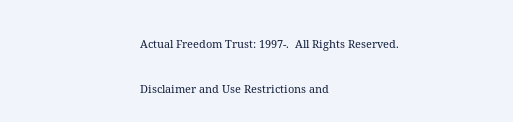Actual Freedom Trust: 1997-.  All Rights Reserved.

Disclaimer and Use Restrictions and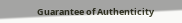Guarantee of Authenticity